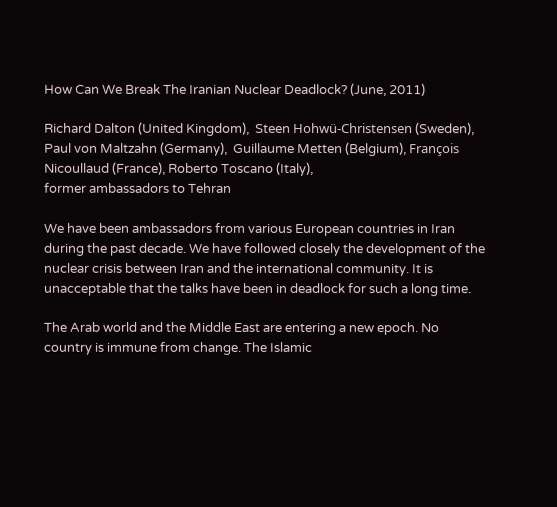How Can We Break The Iranian Nuclear Deadlock? (June, 2011)

Richard Dalton (United Kingdom),  Steen Hohwü-Christensen (Sweden), Paul von Maltzahn (Germany),  Guillaume Metten (Belgium), François Nicoullaud (France), Roberto Toscano (Italy),
former ambassadors to Tehran

We have been ambassadors from various European countries in Iran during the past decade. We have followed closely the development of the nuclear crisis between Iran and the international community. It is unacceptable that the talks have been in deadlock for such a long time.

The Arab world and the Middle East are entering a new epoch. No country is immune from change. The Islamic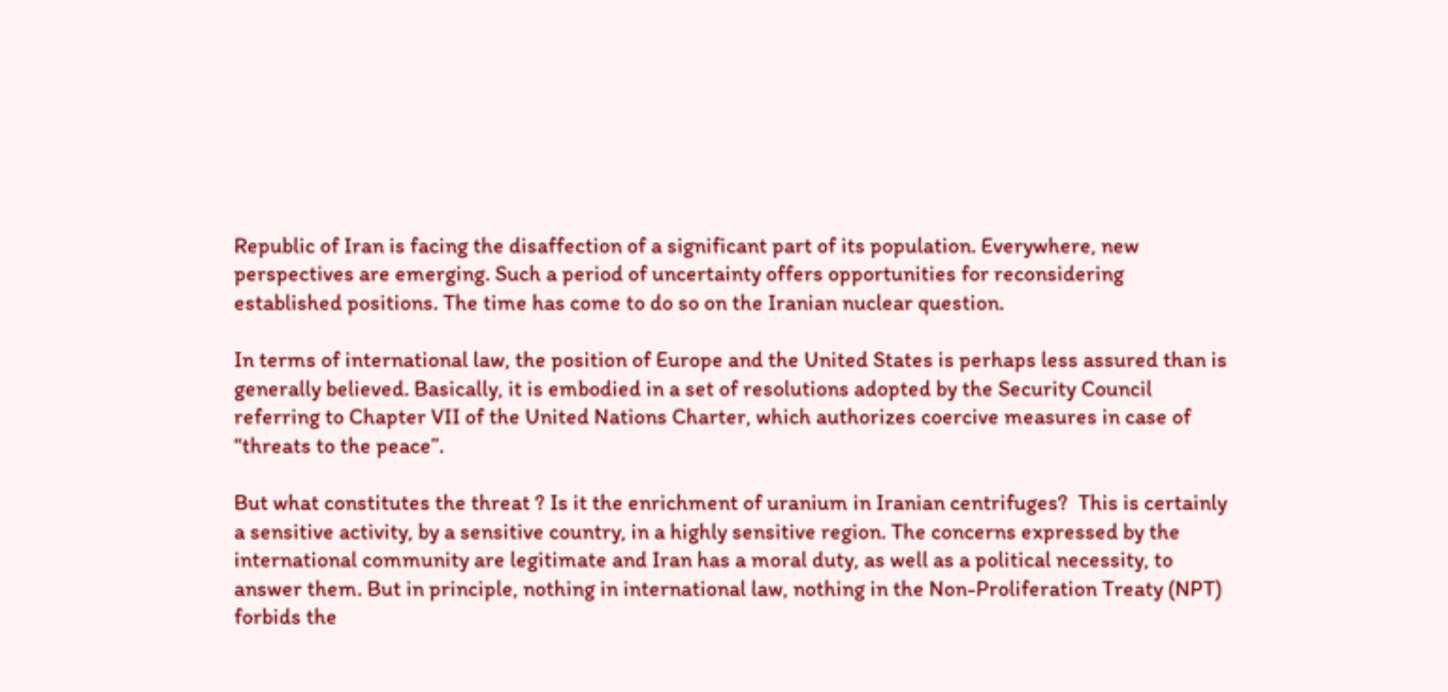Republic of Iran is facing the disaffection of a significant part of its population. Everywhere, new perspectives are emerging. Such a period of uncertainty offers opportunities for reconsidering established positions. The time has come to do so on the Iranian nuclear question.

In terms of international law, the position of Europe and the United States is perhaps less assured than is generally believed. Basically, it is embodied in a set of resolutions adopted by the Security Council referring to Chapter VII of the United Nations Charter, which authorizes coercive measures in case of “threats to the peace”.

But what constitutes the threat ? Is it the enrichment of uranium in Iranian centrifuges?  This is certainly a sensitive activity, by a sensitive country, in a highly sensitive region. The concerns expressed by the international community are legitimate and Iran has a moral duty, as well as a political necessity, to answer them. But in principle, nothing in international law, nothing in the Non-Proliferation Treaty (NPT) forbids the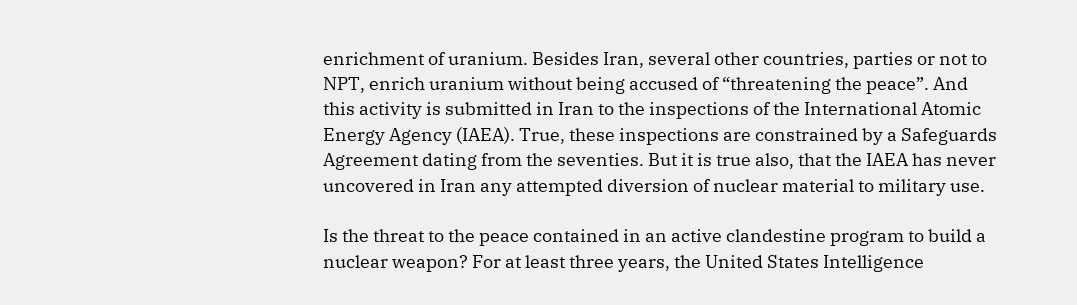enrichment of uranium. Besides Iran, several other countries, parties or not to NPT, enrich uranium without being accused of “threatening the peace”. And this activity is submitted in Iran to the inspections of the International Atomic Energy Agency (IAEA). True, these inspections are constrained by a Safeguards Agreement dating from the seventies. But it is true also, that the IAEA has never uncovered in Iran any attempted diversion of nuclear material to military use.

Is the threat to the peace contained in an active clandestine program to build a nuclear weapon? For at least three years, the United States Intelligence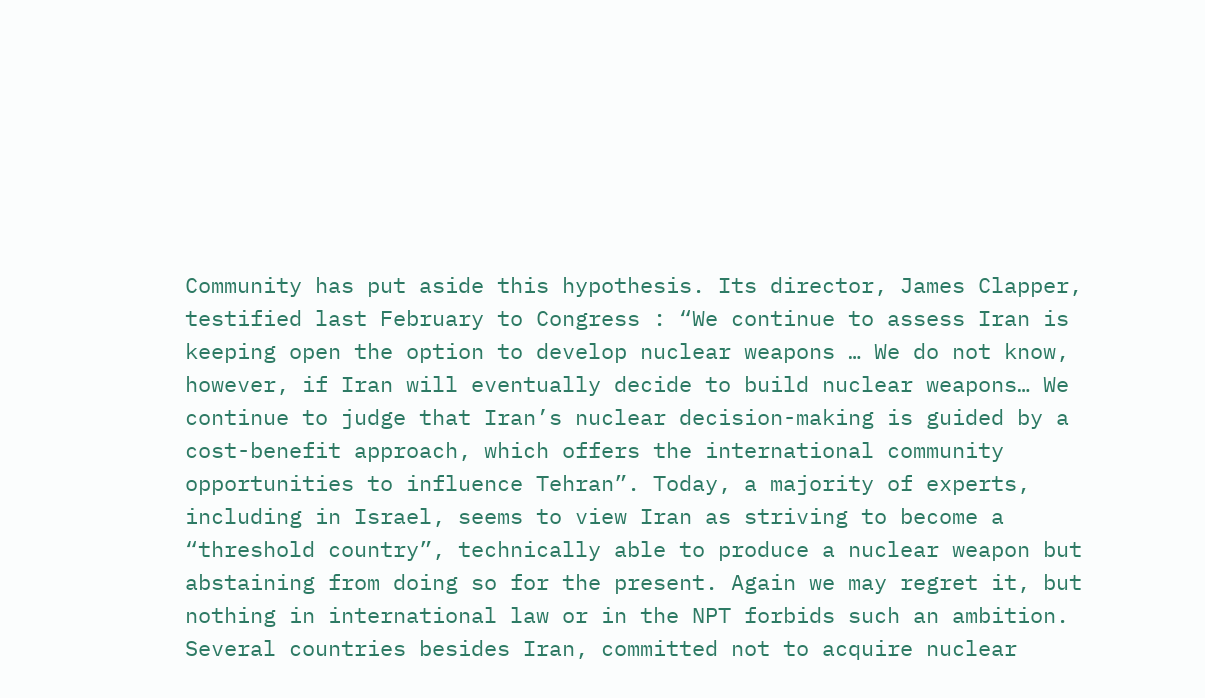Community has put aside this hypothesis. Its director, James Clapper, testified last February to Congress : “We continue to assess Iran is keeping open the option to develop nuclear weapons … We do not know, however, if Iran will eventually decide to build nuclear weapons… We continue to judge that Iran’s nuclear decision-making is guided by a cost-benefit approach, which offers the international community opportunities to influence Tehran”. Today, a majority of experts, including in Israel, seems to view Iran as striving to become a “threshold country”, technically able to produce a nuclear weapon but abstaining from doing so for the present. Again we may regret it, but nothing in international law or in the NPT forbids such an ambition. Several countries besides Iran, committed not to acquire nuclear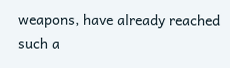weapons, have already reached such a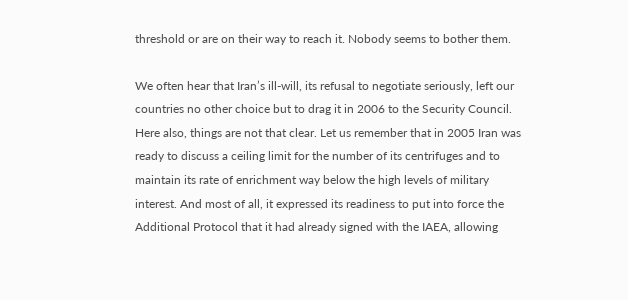threshold or are on their way to reach it. Nobody seems to bother them.

We often hear that Iran’s ill-will, its refusal to negotiate seriously, left our countries no other choice but to drag it in 2006 to the Security Council. Here also, things are not that clear. Let us remember that in 2005 Iran was ready to discuss a ceiling limit for the number of its centrifuges and to maintain its rate of enrichment way below the high levels of military interest. And most of all, it expressed its readiness to put into force the Additional Protocol that it had already signed with the IAEA, allowing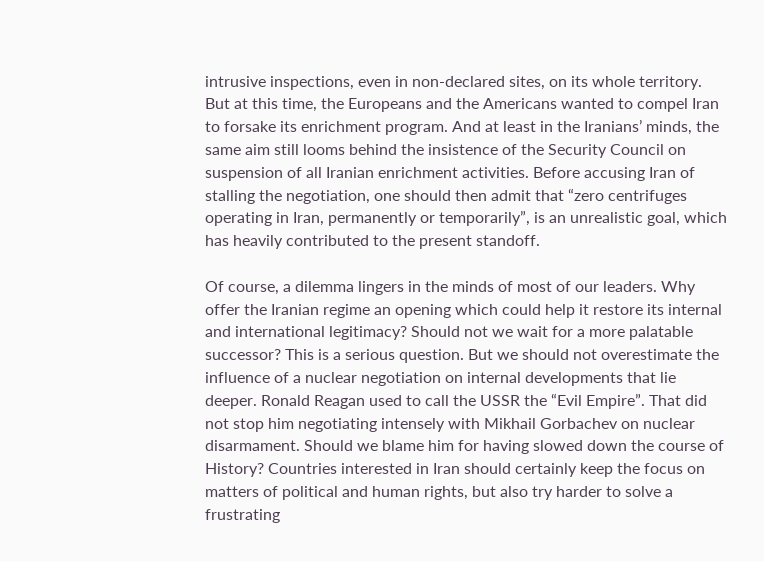intrusive inspections, even in non-declared sites, on its whole territory. But at this time, the Europeans and the Americans wanted to compel Iran to forsake its enrichment program. And at least in the Iranians’ minds, the same aim still looms behind the insistence of the Security Council on suspension of all Iranian enrichment activities. Before accusing Iran of stalling the negotiation, one should then admit that “zero centrifuges operating in Iran, permanently or temporarily”, is an unrealistic goal, which has heavily contributed to the present standoff.

Of course, a dilemma lingers in the minds of most of our leaders. Why offer the Iranian regime an opening which could help it restore its internal and international legitimacy? Should not we wait for a more palatable successor? This is a serious question. But we should not overestimate the influence of a nuclear negotiation on internal developments that lie deeper. Ronald Reagan used to call the USSR the “Evil Empire”. That did not stop him negotiating intensely with Mikhail Gorbachev on nuclear disarmament. Should we blame him for having slowed down the course of History? Countries interested in Iran should certainly keep the focus on matters of political and human rights, but also try harder to solve a frustrating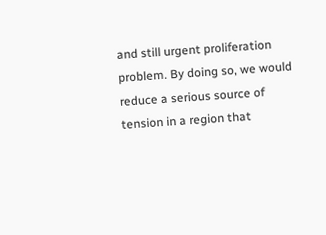and still urgent proliferation problem. By doing so, we would reduce a serious source of tension in a region that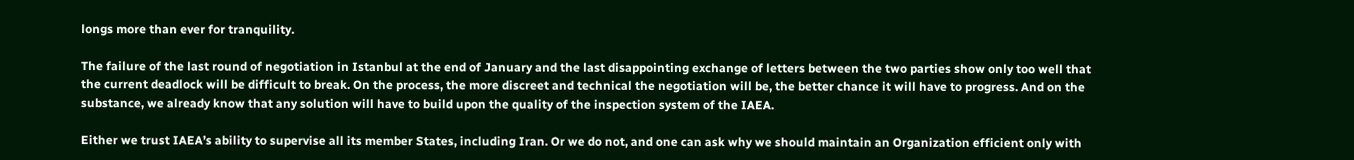longs more than ever for tranquility.

The failure of the last round of negotiation in Istanbul at the end of January and the last disappointing exchange of letters between the two parties show only too well that the current deadlock will be difficult to break. On the process, the more discreet and technical the negotiation will be, the better chance it will have to progress. And on the substance, we already know that any solution will have to build upon the quality of the inspection system of the IAEA.

Either we trust IAEA’s ability to supervise all its member States, including Iran. Or we do not, and one can ask why we should maintain an Organization efficient only with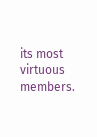its most virtuous members.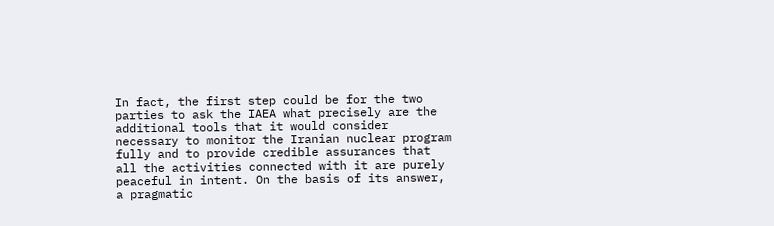In fact, the first step could be for the two parties to ask the IAEA what precisely are the additional tools that it would consider necessary to monitor the Iranian nuclear program fully and to provide credible assurances that all the activities connected with it are purely peaceful in intent. On the basis of its answer, a pragmatic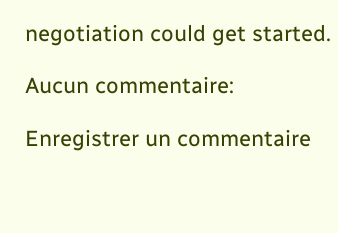negotiation could get started.

Aucun commentaire:

Enregistrer un commentaire